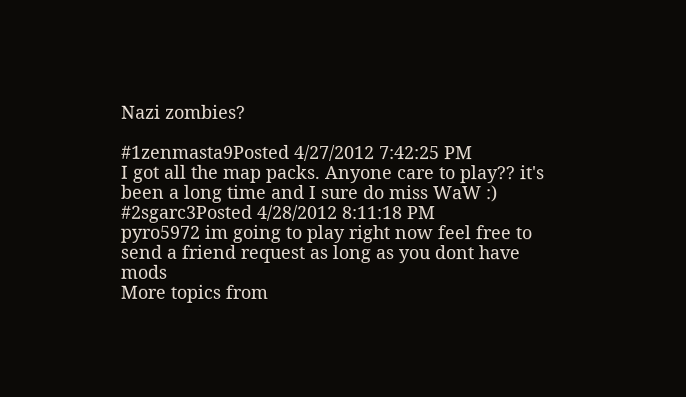Nazi zombies?

#1zenmasta9Posted 4/27/2012 7:42:25 PM
I got all the map packs. Anyone care to play?? it's been a long time and I sure do miss WaW :)
#2sgarc3Posted 4/28/2012 8:11:18 PM
pyro5972 im going to play right now feel free to send a friend request as long as you dont have mods
More topics from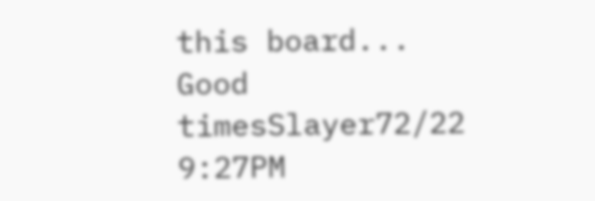this board...
Good timesSlayer72/22 9:27PM